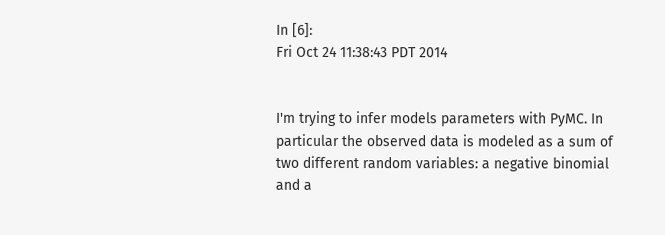In [6]:
Fri Oct 24 11:38:43 PDT 2014


I'm trying to infer models parameters with PyMC. In particular the observed data is modeled as a sum of two different random variables: a negative binomial and a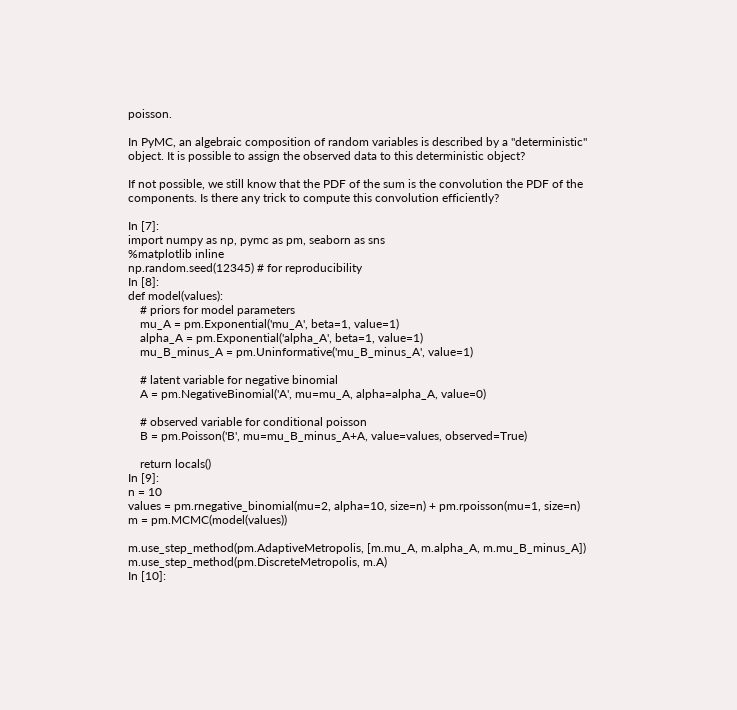poisson.

In PyMC, an algebraic composition of random variables is described by a "deterministic" object. It is possible to assign the observed data to this deterministic object?

If not possible, we still know that the PDF of the sum is the convolution the PDF of the components. Is there any trick to compute this convolution efficiently?

In [7]:
import numpy as np, pymc as pm, seaborn as sns
%matplotlib inline
np.random.seed(12345) # for reproducibility
In [8]:
def model(values):
    # priors for model parameters
    mu_A = pm.Exponential('mu_A', beta=1, value=1)
    alpha_A = pm.Exponential('alpha_A', beta=1, value=1)
    mu_B_minus_A = pm.Uninformative('mu_B_minus_A', value=1)

    # latent variable for negative binomial
    A = pm.NegativeBinomial('A', mu=mu_A, alpha=alpha_A, value=0)

    # observed variable for conditional poisson
    B = pm.Poisson('B', mu=mu_B_minus_A+A, value=values, observed=True)

    return locals()
In [9]:
n = 10
values = pm.rnegative_binomial(mu=2, alpha=10, size=n) + pm.rpoisson(mu=1, size=n)
m = pm.MCMC(model(values))

m.use_step_method(pm.AdaptiveMetropolis, [m.mu_A, m.alpha_A, m.mu_B_minus_A])
m.use_step_method(pm.DiscreteMetropolis, m.A)
In [10]: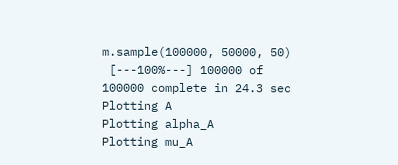m.sample(100000, 50000, 50)
 [---100%---] 100000 of 100000 complete in 24.3 sec
Plotting A
Plotting alpha_A
Plotting mu_A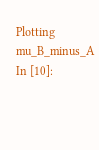Plotting mu_B_minus_A
In [10]: